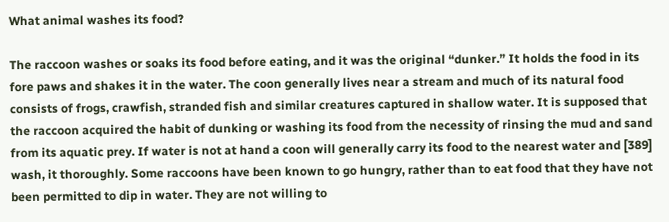What animal washes its food?

The raccoon washes or soaks its food before eating, and it was the original “dunker.” It holds the food in its fore paws and shakes it in the water. The coon generally lives near a stream and much of its natural food consists of frogs, crawfish, stranded fish and similar creatures captured in shallow water. It is supposed that the raccoon acquired the habit of dunking or washing its food from the necessity of rinsing the mud and sand from its aquatic prey. If water is not at hand a coon will generally carry its food to the nearest water and [389] wash, it thoroughly. Some raccoons have been known to go hungry, rather than to eat food that they have not been permitted to dip in water. They are not willing to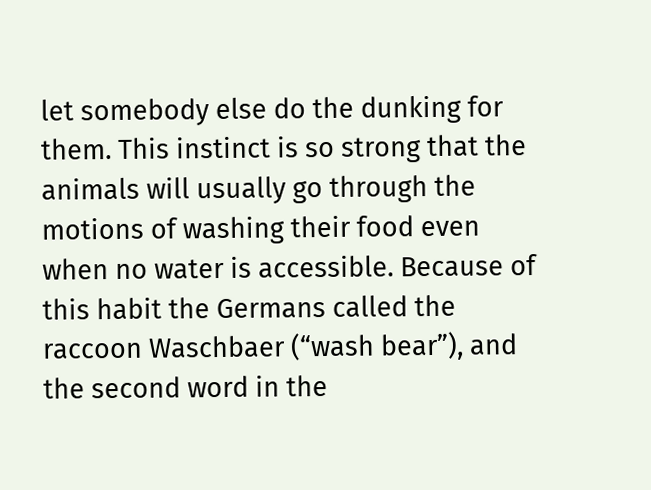let somebody else do the dunking for them. This instinct is so strong that the animals will usually go through the motions of washing their food even when no water is accessible. Because of this habit the Germans called the raccoon Waschbaer (“wash bear”), and the second word in the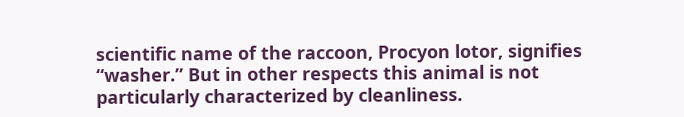scientific name of the raccoon, Procyon lotor, signifies “washer.” But in other respects this animal is not particularly characterized by cleanliness.